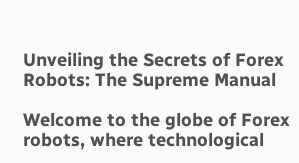Unveiling the Secrets of Forex Robots: The Supreme Manual

Welcome to the globe of Forex robots, where technological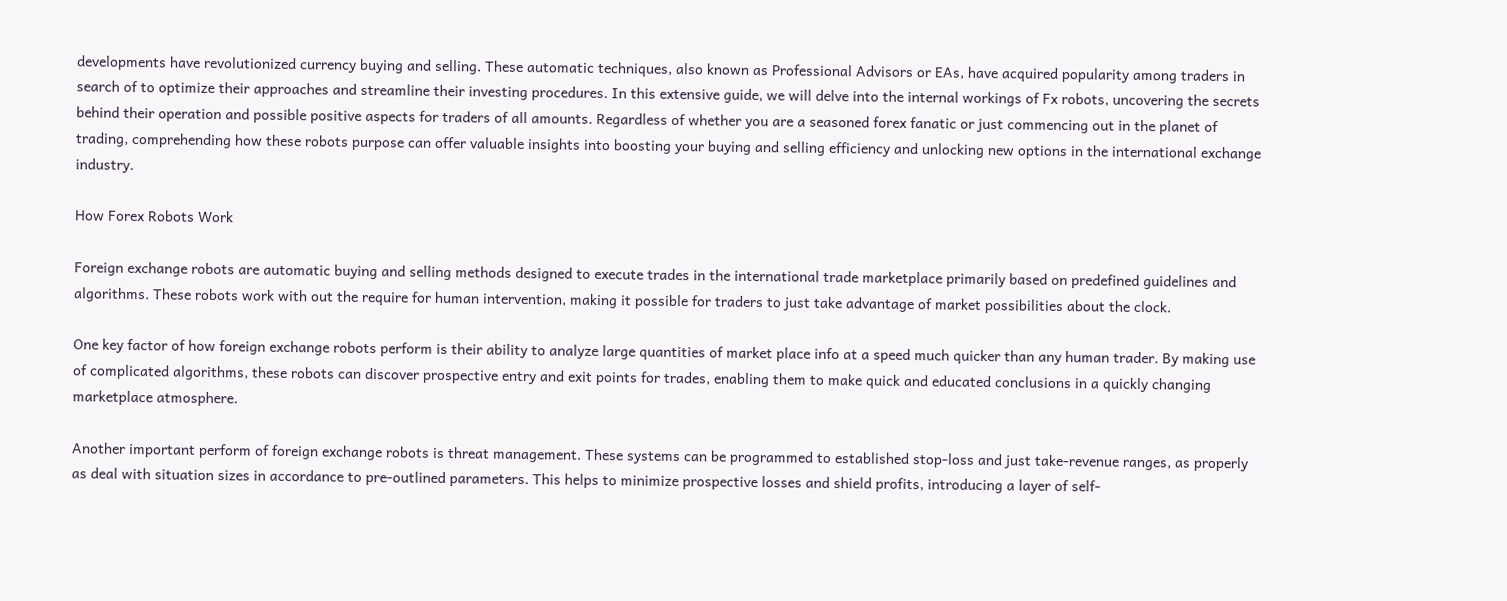developments have revolutionized currency buying and selling. These automatic techniques, also known as Professional Advisors or EAs, have acquired popularity among traders in search of to optimize their approaches and streamline their investing procedures. In this extensive guide, we will delve into the internal workings of Fx robots, uncovering the secrets behind their operation and possible positive aspects for traders of all amounts. Regardless of whether you are a seasoned forex fanatic or just commencing out in the planet of trading, comprehending how these robots purpose can offer valuable insights into boosting your buying and selling efficiency and unlocking new options in the international exchange industry.

How Forex Robots Work

Foreign exchange robots are automatic buying and selling methods designed to execute trades in the international trade marketplace primarily based on predefined guidelines and algorithms. These robots work with out the require for human intervention, making it possible for traders to just take advantage of market possibilities about the clock.

One key factor of how foreign exchange robots perform is their ability to analyze large quantities of market place info at a speed much quicker than any human trader. By making use of complicated algorithms, these robots can discover prospective entry and exit points for trades, enabling them to make quick and educated conclusions in a quickly changing marketplace atmosphere.

Another important perform of foreign exchange robots is threat management. These systems can be programmed to established stop-loss and just take-revenue ranges, as properly as deal with situation sizes in accordance to pre-outlined parameters. This helps to minimize prospective losses and shield profits, introducing a layer of self-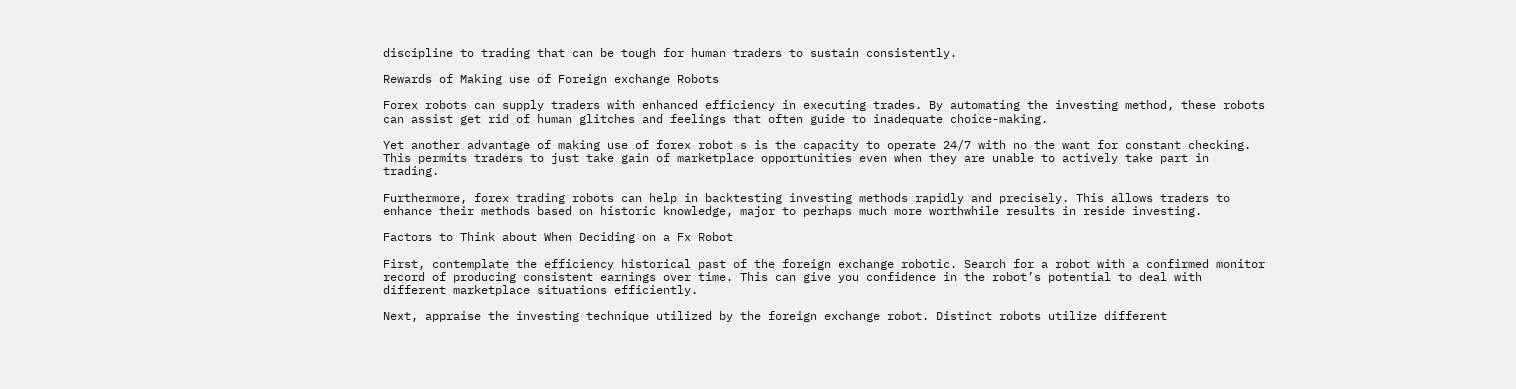discipline to trading that can be tough for human traders to sustain consistently.

Rewards of Making use of Foreign exchange Robots

Forex robots can supply traders with enhanced efficiency in executing trades. By automating the investing method, these robots can assist get rid of human glitches and feelings that often guide to inadequate choice-making.

Yet another advantage of making use of forex robot s is the capacity to operate 24/7 with no the want for constant checking. This permits traders to just take gain of marketplace opportunities even when they are unable to actively take part in trading.

Furthermore, forex trading robots can help in backtesting investing methods rapidly and precisely. This allows traders to enhance their methods based on historic knowledge, major to perhaps much more worthwhile results in reside investing.

Factors to Think about When Deciding on a Fx Robot

First, contemplate the efficiency historical past of the foreign exchange robotic. Search for a robot with a confirmed monitor record of producing consistent earnings over time. This can give you confidence in the robot’s potential to deal with different marketplace situations efficiently.

Next, appraise the investing technique utilized by the foreign exchange robot. Distinct robots utilize different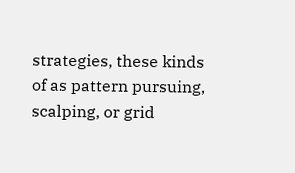strategies, these kinds of as pattern pursuing, scalping, or grid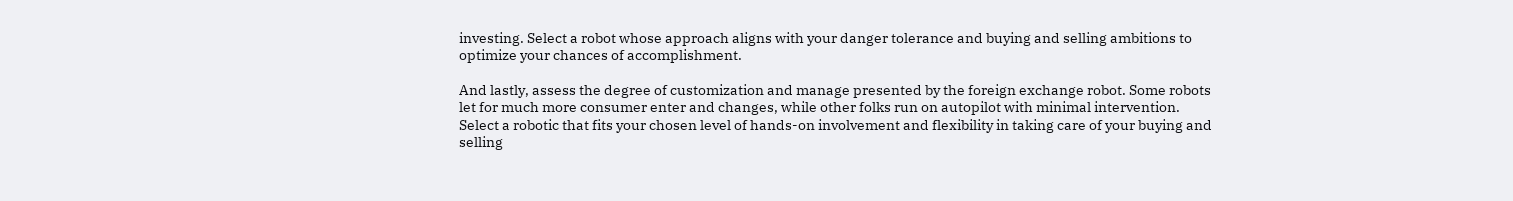investing. Select a robot whose approach aligns with your danger tolerance and buying and selling ambitions to optimize your chances of accomplishment.

And lastly, assess the degree of customization and manage presented by the foreign exchange robot. Some robots let for much more consumer enter and changes, while other folks run on autopilot with minimal intervention. Select a robotic that fits your chosen level of hands-on involvement and flexibility in taking care of your buying and selling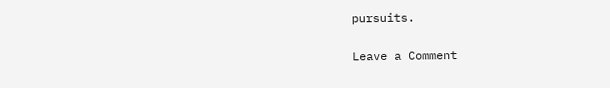pursuits.

Leave a Comment